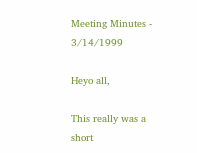Meeting Minutes - 3/14/1999

Heyo all,

This really was a short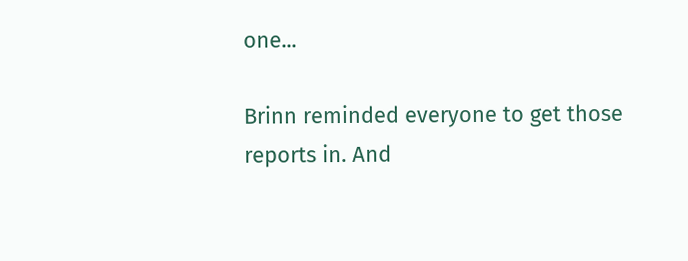one...

Brinn reminded everyone to get those reports in. And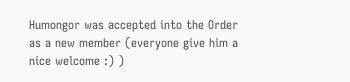Humongor was accepted into the Order as a new member (everyone give him a nice welcome :) )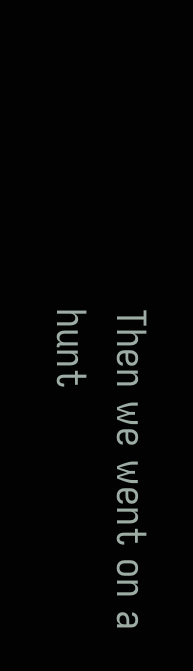Then we went on a hunt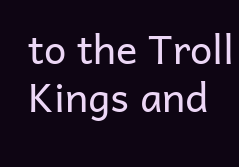to the Troll Kings and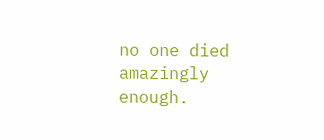no one died amazingly enough.